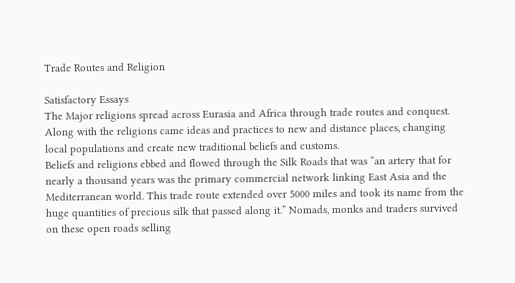Trade Routes and Religion

Satisfactory Essays
The Major religions spread across Eurasia and Africa through trade routes and conquest. Along with the religions came ideas and practices to new and distance places, changing local populations and create new traditional beliefs and customs.
Beliefs and religions ebbed and flowed through the Silk Roads that was “an artery that for nearly a thousand years was the primary commercial network linking East Asia and the Mediterranean world. This trade route extended over 5000 miles and took its name from the huge quantities of precious silk that passed along it.” Nomads, monks and traders survived on these open roads selling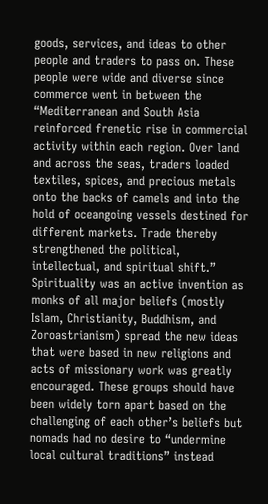goods, services, and ideas to other people and traders to pass on. These people were wide and diverse since commerce went in between the “Mediterranean and South Asia reinforced frenetic rise in commercial activity within each region. Over land and across the seas, traders loaded textiles, spices, and precious metals onto the backs of camels and into the hold of oceangoing vessels destined for different markets. Trade thereby strengthened the political, intellectual, and spiritual shift.” Spirituality was an active invention as monks of all major beliefs (mostly Islam, Christianity, Buddhism, and Zoroastrianism) spread the new ideas that were based in new religions and acts of missionary work was greatly encouraged. These groups should have been widely torn apart based on the challenging of each other’s beliefs but nomads had no desire to “undermine local cultural traditions” instead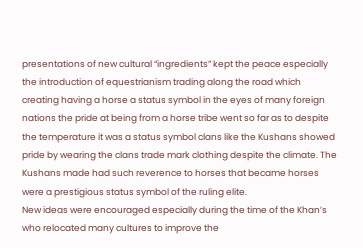presentations of new cultural “ingredients” kept the peace especially the introduction of equestrianism trading along the road which creating having a horse a status symbol in the eyes of many foreign nations the pride at being from a horse tribe went so far as to despite the temperature it was a status symbol clans like the Kushans showed pride by wearing the clans trade mark clothing despite the climate. The Kushans made had such reverence to horses that became horses were a prestigious status symbol of the ruling elite.
New ideas were encouraged especially during the time of the Khan’s who relocated many cultures to improve the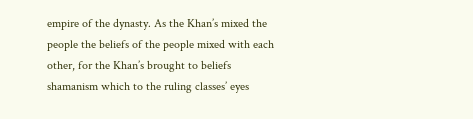empire of the dynasty. As the Khan’s mixed the people the beliefs of the people mixed with each other, for the Khan’s brought to beliefs shamanism which to the ruling classes’ eyes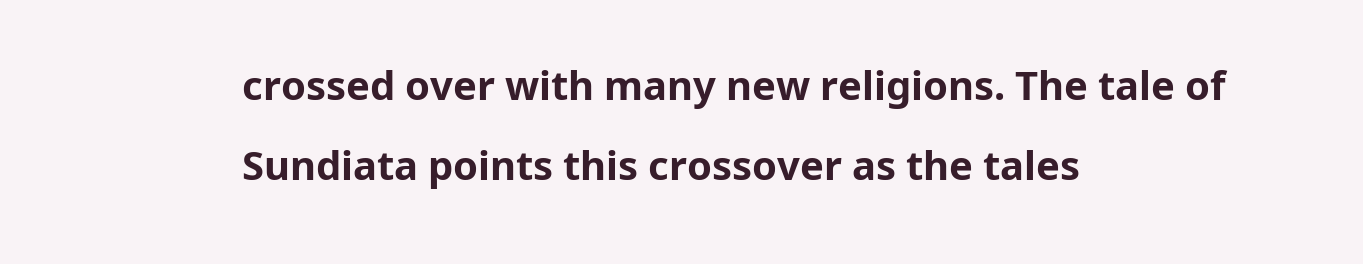crossed over with many new religions. The tale of Sundiata points this crossover as the tales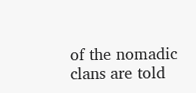of the nomadic clans are told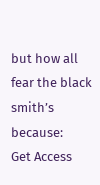but how all fear the black smith’s because:
Get Access